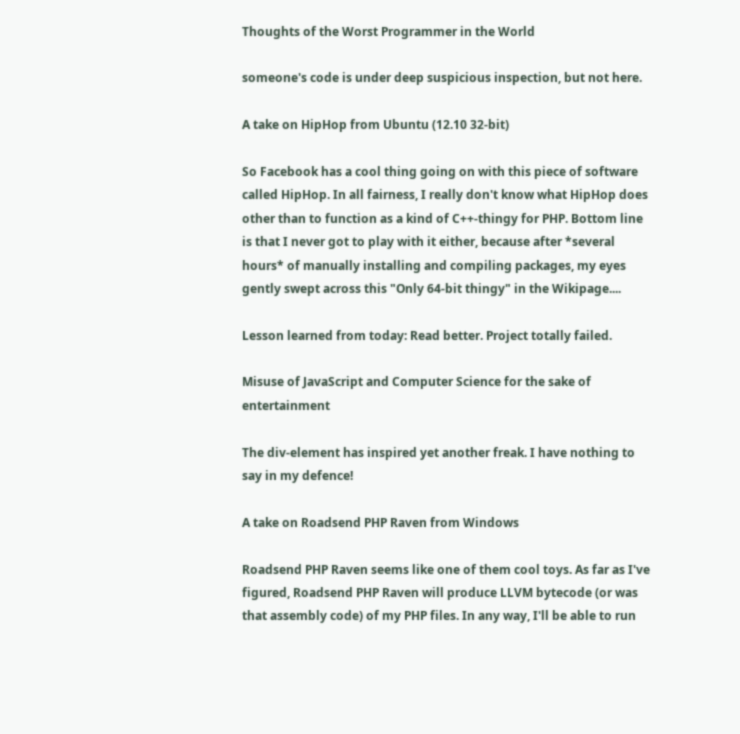Thoughts of the Worst Programmer in the World

someone's code is under deep suspicious inspection, but not here.

A take on HipHop from Ubuntu (12.10 32-bit)

So Facebook has a cool thing going on with this piece of software called HipHop. In all fairness, I really don't know what HipHop does other than to function as a kind of C++-thingy for PHP. Bottom line is that I never got to play with it either, because after *several hours* of manually installing and compiling packages, my eyes gently swept across this "Only 64-bit thingy" in the Wikipage....

Lesson learned from today: Read better. Project totally failed.

Misuse of JavaScript and Computer Science for the sake of entertainment

The div-element has inspired yet another freak. I have nothing to say in my defence!

A take on Roadsend PHP Raven from Windows

Roadsend PHP Raven seems like one of them cool toys. As far as I've figured, Roadsend PHP Raven will produce LLVM bytecode (or was that assembly code) of my PHP files. In any way, I'll be able to run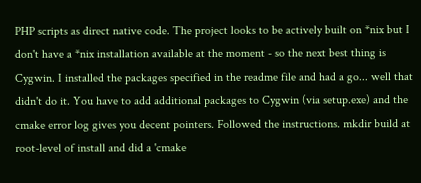PHP scripts as direct native code. The project looks to be actively built on *nix but I don't have a *nix installation available at the moment - so the next best thing is Cygwin. I installed the packages specified in the readme file and had a go... well that didn't do it. You have to add additional packages to Cygwin (via setup.exe) and the cmake error log gives you decent pointers. Followed the instructions. mkdir build at root-level of install and did a 'cmake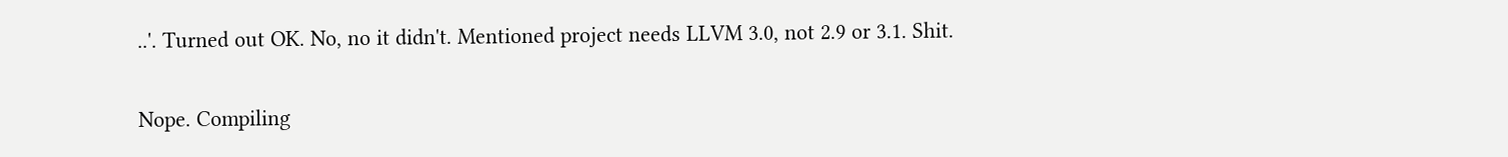..'. Turned out OK. No, no it didn't. Mentioned project needs LLVM 3.0, not 2.9 or 3.1. Shit.

Nope. Compiling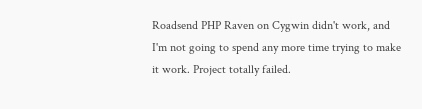Roadsend PHP Raven on Cygwin didn't work, and I'm not going to spend any more time trying to make it work. Project totally failed.